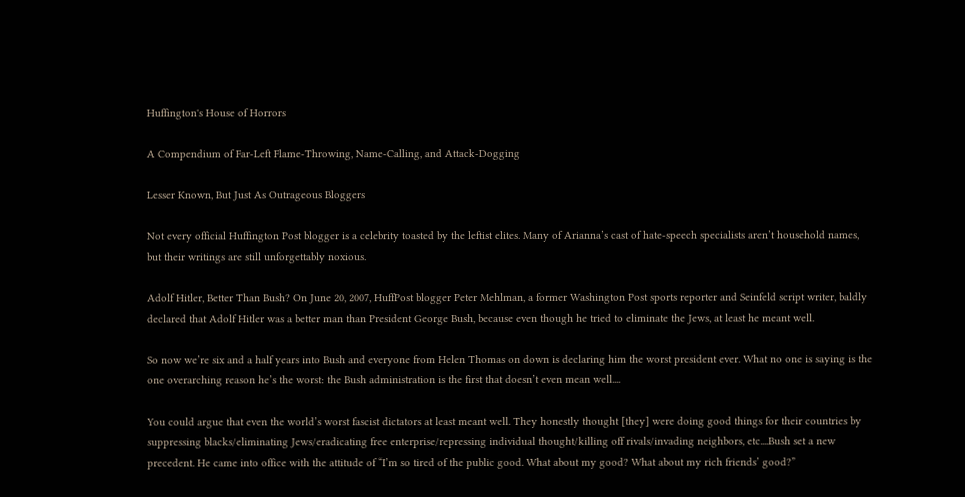Huffington's House of Horrors

A Compendium of Far-Left Flame-Throwing, Name-Calling, and Attack-Dogging

Lesser Known, But Just As Outrageous Bloggers

Not every official Huffington Post blogger is a celebrity toasted by the leftist elites. Many of Arianna’s cast of hate-speech specialists aren’t household names, but their writings are still unforgettably noxious.

Adolf Hitler, Better Than Bush? On June 20, 2007, HuffPost blogger Peter Mehlman, a former Washington Post sports reporter and Seinfeld script writer, baldly declared that Adolf Hitler was a better man than President George Bush, because even though he tried to eliminate the Jews, at least he meant well.

So now we’re six and a half years into Bush and everyone from Helen Thomas on down is declaring him the worst president ever. What no one is saying is the one overarching reason he’s the worst: the Bush administration is the first that doesn’t even mean well....

You could argue that even the world’s worst fascist dictators at least meant well. They honestly thought [they] were doing good things for their countries by suppressing blacks/eliminating Jews/eradicating free enterprise/repressing individual thought/killing off rivals/invading neighbors, etc....Bush set a new precedent. He came into office with the attitude of “I’m so tired of the public good. What about my good? What about my rich friends’ good?”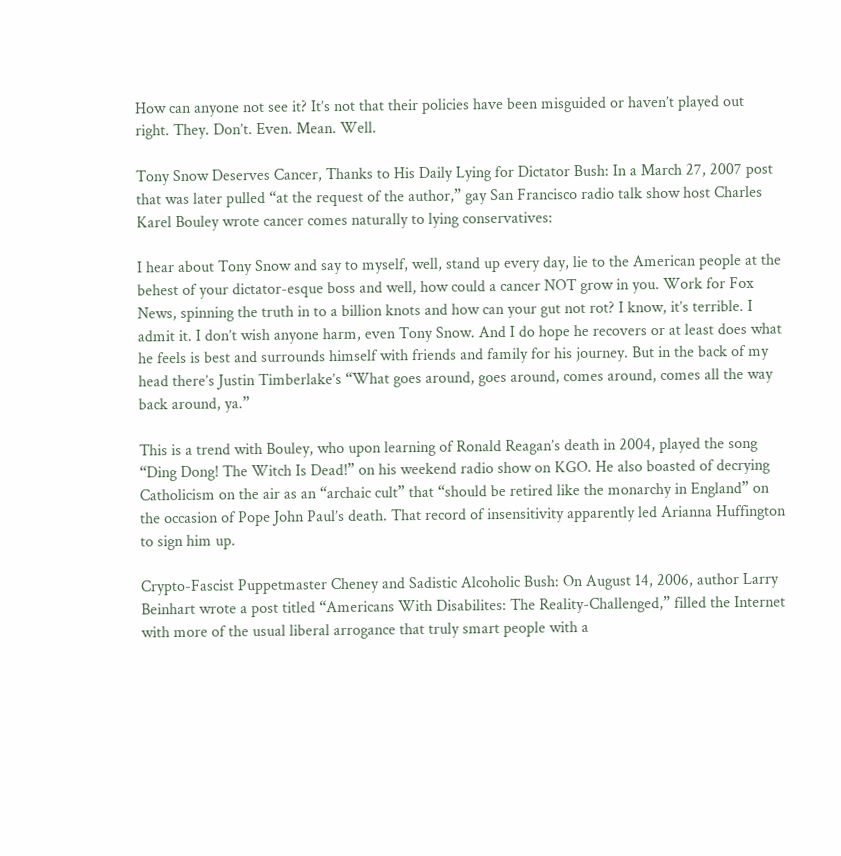How can anyone not see it? It’s not that their policies have been misguided or haven’t played out right. They. Don’t. Even. Mean. Well.

Tony Snow Deserves Cancer, Thanks to His Daily Lying for Dictator Bush: In a March 27, 2007 post that was later pulled “at the request of the author,” gay San Francisco radio talk show host Charles Karel Bouley wrote cancer comes naturally to lying conservatives:

I hear about Tony Snow and say to myself, well, stand up every day, lie to the American people at the behest of your dictator-esque boss and well, how could a cancer NOT grow in you. Work for Fox News, spinning the truth in to a billion knots and how can your gut not rot? I know, it’s terrible. I admit it. I don’t wish anyone harm, even Tony Snow. And I do hope he recovers or at least does what he feels is best and surrounds himself with friends and family for his journey. But in the back of my head there’s Justin Timberlake’s “What goes around, goes around, comes around, comes all the way back around, ya.”

This is a trend with Bouley, who upon learning of Ronald Reagan’s death in 2004, played the song “Ding Dong! The Witch Is Dead!” on his weekend radio show on KGO. He also boasted of decrying Catholicism on the air as an “archaic cult” that “should be retired like the monarchy in England” on the occasion of Pope John Paul’s death. That record of insensitivity apparently led Arianna Huffington to sign him up.

Crypto-Fascist Puppetmaster Cheney and Sadistic Alcoholic Bush: On August 14, 2006, author Larry Beinhart wrote a post titled “Americans With Disabilites: The Reality-Challenged,” filled the Internet with more of the usual liberal arrogance that truly smart people with a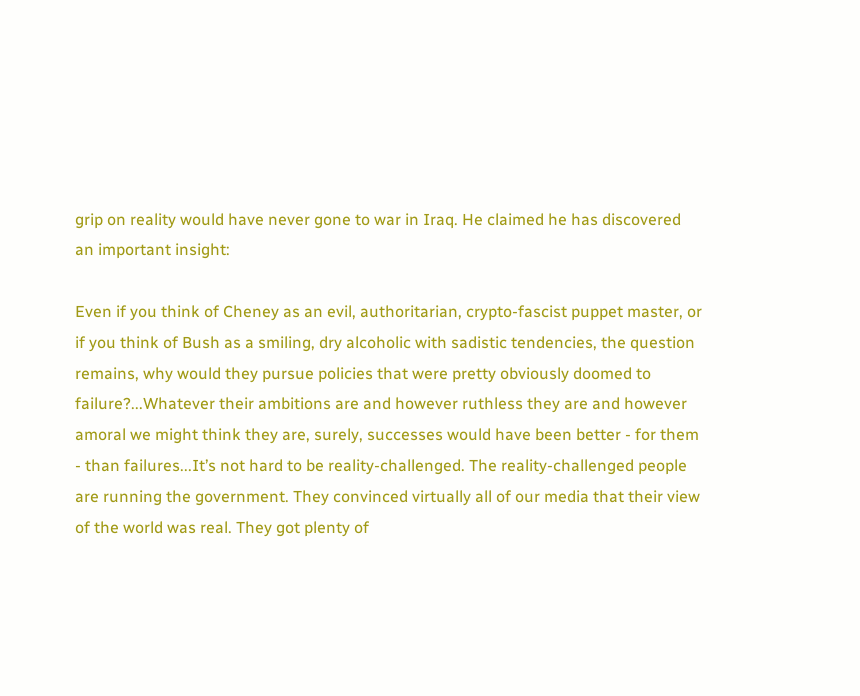grip on reality would have never gone to war in Iraq. He claimed he has discovered an important insight:

Even if you think of Cheney as an evil, authoritarian, crypto-fascist puppet master, or if you think of Bush as a smiling, dry alcoholic with sadistic tendencies, the question remains, why would they pursue policies that were pretty obviously doomed to failure?...Whatever their ambitions are and however ruthless they are and however amoral we might think they are, surely, successes would have been better - for them - than failures...It’s not hard to be reality-challenged. The reality-challenged people are running the government. They convinced virtually all of our media that their view of the world was real. They got plenty of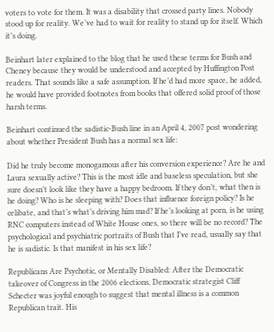voters to vote for them. It was a disability that crossed party lines. Nobody stood up for reality. We’ve had to wait for reality to stand up for itself. Which it’s doing.

Beinhart later explained to the blog that he used these terms for Bush and Cheney because they would be understood and accepted by Huffington Post readers. That sounds like a safe assumption. If he’d had more space, he added, he would have provided footnotes from books that offered solid proof of those harsh terms.

Beinhart continued the sadistic-Bush line in an April 4, 2007 post wondering about whether President Bush has a normal sex life:

Did he truly become monogamous after his conversion experience? Are he and Laura sexually active? This is the most idle and baseless speculation, but she sure doesn’t look like they have a happy bedroom. If they don’t, what then is he doing? Who is he sleeping with? Does that influence foreign policy? Is he celibate, and that’s what’s driving him mad? If he’s looking at porn, is he using RNC computers instead of White House ones, so there will be no record? The psychological and psychiatric portraits of Bush that I’ve read, usually say that he is sadistic. Is that manifest in his sex life?

Republicans Are Psychotic, or Mentally Disabled: After the Democratic takeover of Congress in the 2006 elections, Democratic strategist Cliff Schecter was joyful enough to suggest that mental illness is a common Republican trait. His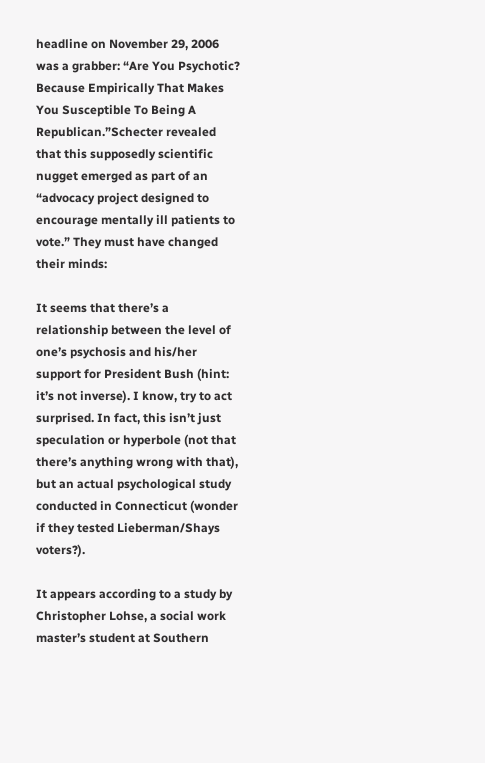headline on November 29, 2006 was a grabber: “Are You Psychotic? Because Empirically That Makes You Susceptible To Being A Republican.”Schecter revealed that this supposedly scientific nugget emerged as part of an “advocacy project designed to encourage mentally ill patients to vote.” They must have changed their minds:

It seems that there’s a relationship between the level of one’s psychosis and his/her support for President Bush (hint: it’s not inverse). I know, try to act surprised. In fact, this isn’t just speculation or hyperbole (not that there’s anything wrong with that), but an actual psychological study conducted in Connecticut (wonder if they tested Lieberman/Shays voters?).

It appears according to a study by Christopher Lohse, a social work master’s student at Southern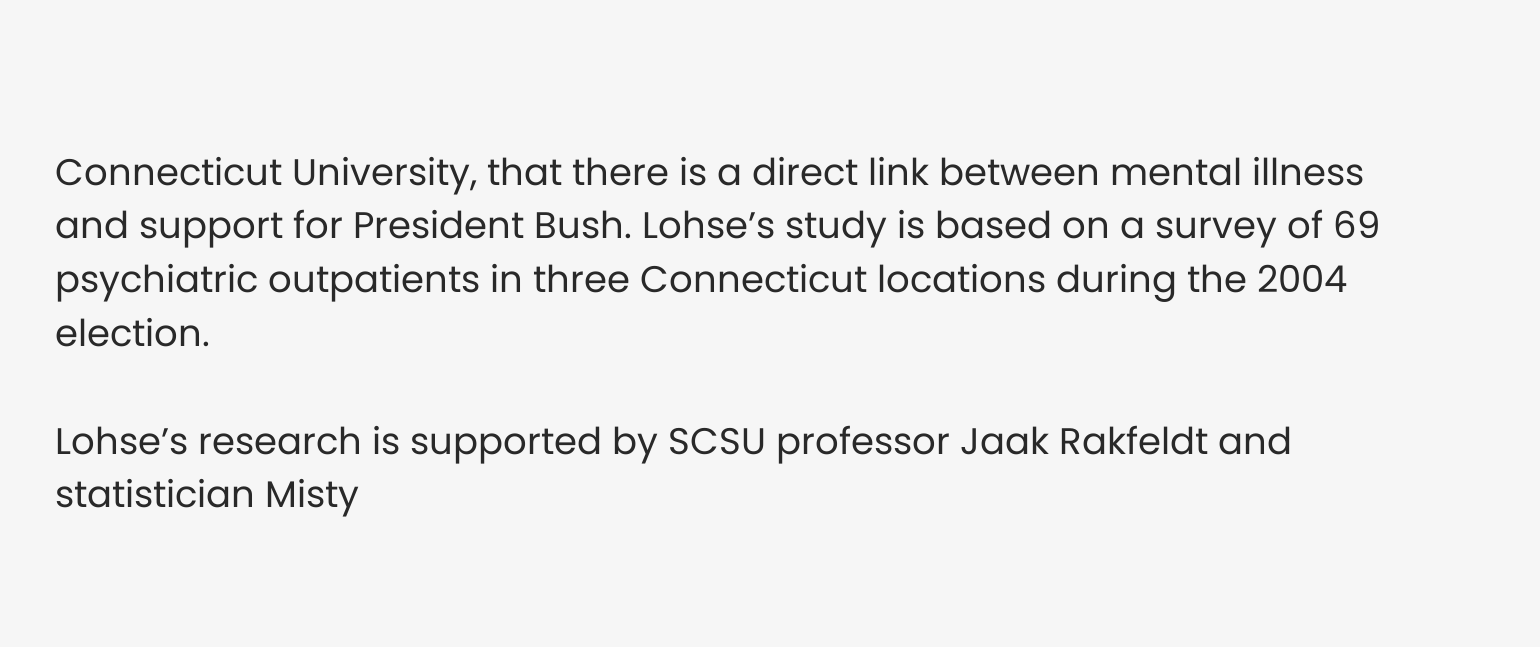Connecticut University, that there is a direct link between mental illness and support for President Bush. Lohse’s study is based on a survey of 69 psychiatric outpatients in three Connecticut locations during the 2004 election.

Lohse’s research is supported by SCSU professor Jaak Rakfeldt and statistician Misty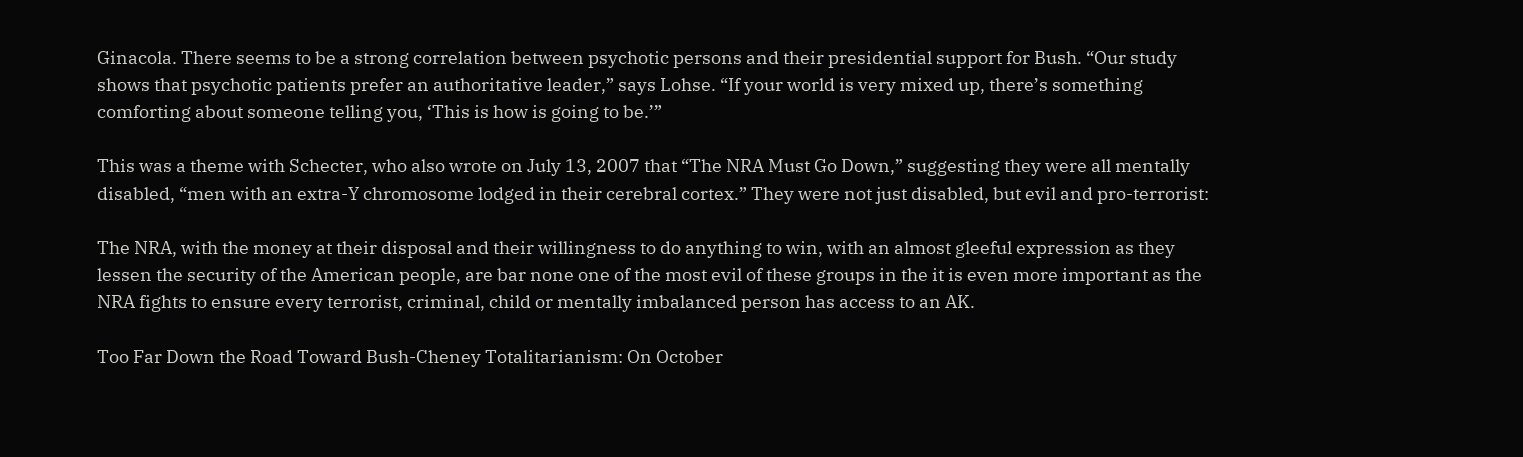Ginacola. There seems to be a strong correlation between psychotic persons and their presidential support for Bush. “Our study shows that psychotic patients prefer an authoritative leader,” says Lohse. “If your world is very mixed up, there’s something comforting about someone telling you, ‘This is how is going to be.’”

This was a theme with Schecter, who also wrote on July 13, 2007 that “The NRA Must Go Down,” suggesting they were all mentally disabled, “men with an extra-Y chromosome lodged in their cerebral cortex.” They were not just disabled, but evil and pro-terrorist:

The NRA, with the money at their disposal and their willingness to do anything to win, with an almost gleeful expression as they lessen the security of the American people, are bar none one of the most evil of these groups in the it is even more important as the NRA fights to ensure every terrorist, criminal, child or mentally imbalanced person has access to an AK.

Too Far Down the Road Toward Bush-Cheney Totalitarianism: On October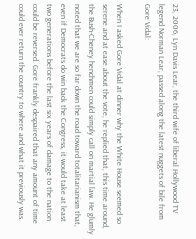23, 2006, Lyn Davis Lear, the third wife of liberal Hollywood TV legend Norman Lear, passed along the latest nuggets of bile from Gore Vidal:

When I asked Gore Vidal at dinner why the White House seemed so serene and at ease about the vote, he replied that, this time around, the Bush-Cheney henchmen could simply call on martial law. He glumly noted that we are so far down the road toward totalitarianism that, even if Democrats do win back the Congress, it would take at least two generations before the last six years of damage to the nation could be reversed. Gore frankly despaired that any amount of time could ever return the country to where and what it previously was.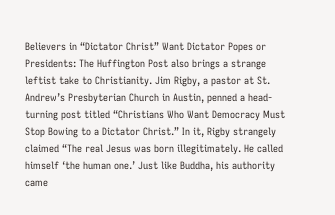Believers in “Dictator Christ” Want Dictator Popes or Presidents: The Huffington Post also brings a strange leftist take to Christianity. Jim Rigby, a pastor at St. Andrew’s Presbyterian Church in Austin, penned a head-turning post titled “Christians Who Want Democracy Must Stop Bowing to a Dictator Christ.” In it, Rigby strangely claimed “The real Jesus was born illegitimately. He called himself ‘the human one.’ Just like Buddha, his authority came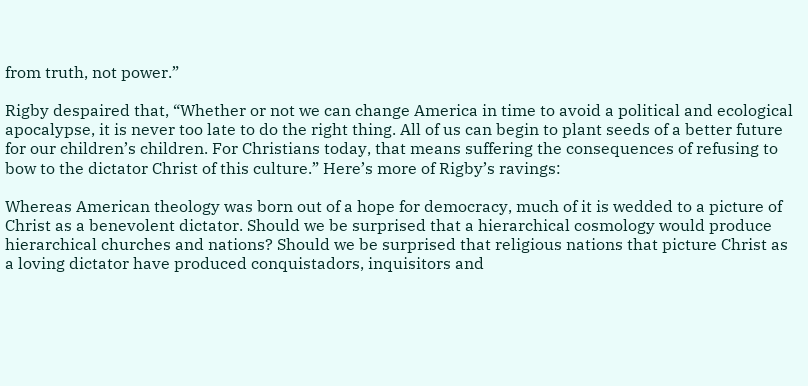from truth, not power.”

Rigby despaired that, “Whether or not we can change America in time to avoid a political and ecological apocalypse, it is never too late to do the right thing. All of us can begin to plant seeds of a better future for our children’s children. For Christians today, that means suffering the consequences of refusing to bow to the dictator Christ of this culture.” Here’s more of Rigby’s ravings:

Whereas American theology was born out of a hope for democracy, much of it is wedded to a picture of Christ as a benevolent dictator. Should we be surprised that a hierarchical cosmology would produce hierarchical churches and nations? Should we be surprised that religious nations that picture Christ as a loving dictator have produced conquistadors, inquisitors and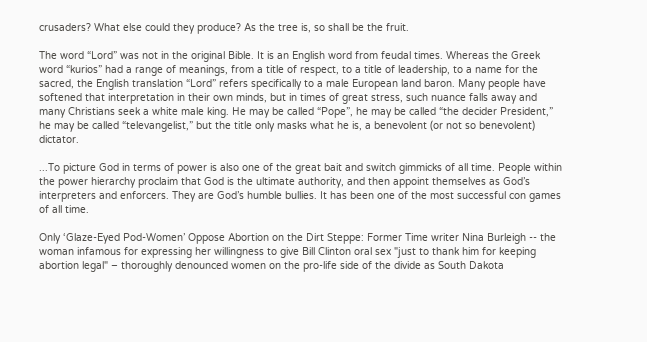crusaders? What else could they produce? As the tree is, so shall be the fruit.

The word “Lord” was not in the original Bible. It is an English word from feudal times. Whereas the Greek word “kurios” had a range of meanings, from a title of respect, to a title of leadership, to a name for the sacred, the English translation “Lord” refers specifically to a male European land baron. Many people have softened that interpretation in their own minds, but in times of great stress, such nuance falls away and many Christians seek a white male king. He may be called “Pope”, he may be called “the decider President,” he may be called “televangelist,” but the title only masks what he is, a benevolent (or not so benevolent) dictator.

...To picture God in terms of power is also one of the great bait and switch gimmicks of all time. People within the power hierarchy proclaim that God is the ultimate authority, and then appoint themselves as God’s interpreters and enforcers. They are God’s humble bullies. It has been one of the most successful con games of all time.

Only ‘Glaze-Eyed Pod-Women’ Oppose Abortion on the Dirt Steppe: Former Time writer Nina Burleigh -- the woman infamous for expressing her willingness to give Bill Clinton oral sex "just to thank him for keeping abortion legal" – thoroughly denounced women on the pro-life side of the divide as South Dakota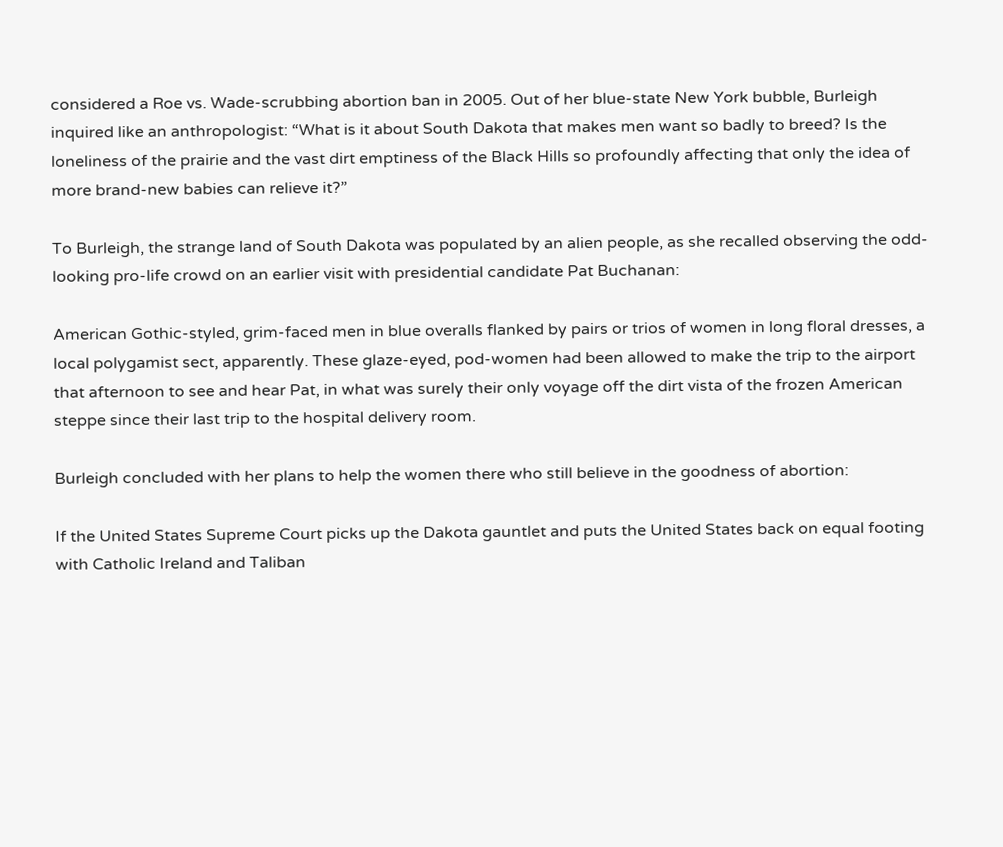considered a Roe vs. Wade-scrubbing abortion ban in 2005. Out of her blue-state New York bubble, Burleigh inquired like an anthropologist: “What is it about South Dakota that makes men want so badly to breed? Is the loneliness of the prairie and the vast dirt emptiness of the Black Hills so profoundly affecting that only the idea of more brand-new babies can relieve it?”

To Burleigh, the strange land of South Dakota was populated by an alien people, as she recalled observing the odd-looking pro-life crowd on an earlier visit with presidential candidate Pat Buchanan:

American Gothic-styled, grim-faced men in blue overalls flanked by pairs or trios of women in long floral dresses, a local polygamist sect, apparently. These glaze-eyed, pod-women had been allowed to make the trip to the airport that afternoon to see and hear Pat, in what was surely their only voyage off the dirt vista of the frozen American steppe since their last trip to the hospital delivery room.

Burleigh concluded with her plans to help the women there who still believe in the goodness of abortion:

If the United States Supreme Court picks up the Dakota gauntlet and puts the United States back on equal footing with Catholic Ireland and Taliban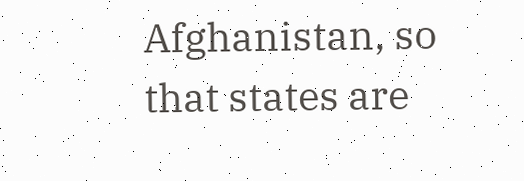Afghanistan, so that states are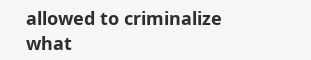allowed to criminalize what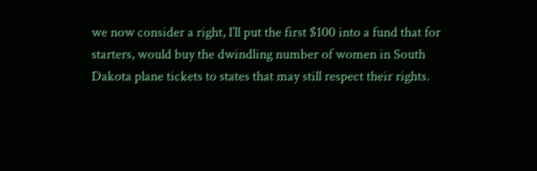we now consider a right, I’ll put the first $100 into a fund that for starters, would buy the dwindling number of women in South Dakota plane tickets to states that may still respect their rights.